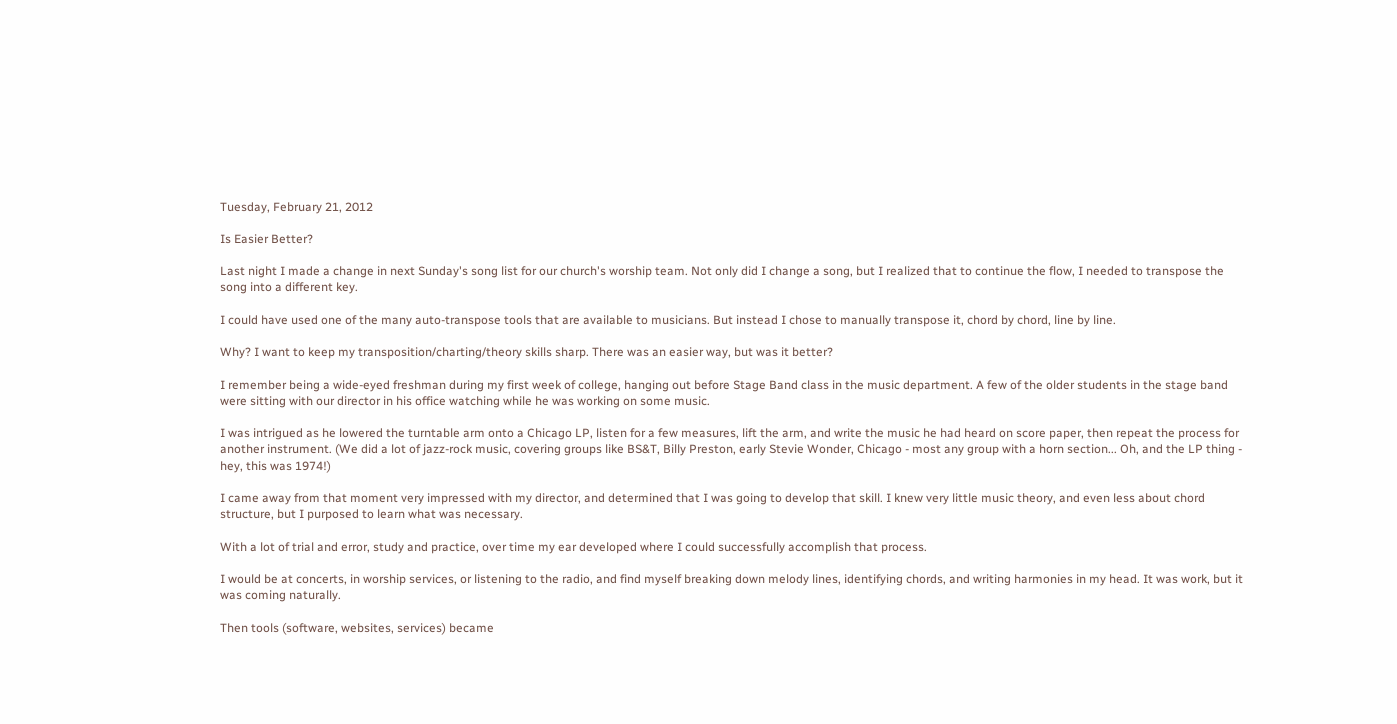Tuesday, February 21, 2012

Is Easier Better?

Last night I made a change in next Sunday's song list for our church's worship team. Not only did I change a song, but I realized that to continue the flow, I needed to transpose the song into a different key.

I could have used one of the many auto-transpose tools that are available to musicians. But instead I chose to manually transpose it, chord by chord, line by line.

Why? I want to keep my transposition/charting/theory skills sharp. There was an easier way, but was it better?

I remember being a wide-eyed freshman during my first week of college, hanging out before Stage Band class in the music department. A few of the older students in the stage band were sitting with our director in his office watching while he was working on some music.

I was intrigued as he lowered the turntable arm onto a Chicago LP, listen for a few measures, lift the arm, and write the music he had heard on score paper, then repeat the process for another instrument. (We did a lot of jazz-rock music, covering groups like BS&T, Billy Preston, early Stevie Wonder, Chicago - most any group with a horn section... Oh, and the LP thing - hey, this was 1974!)

I came away from that moment very impressed with my director, and determined that I was going to develop that skill. I knew very little music theory, and even less about chord structure, but I purposed to learn what was necessary.

With a lot of trial and error, study and practice, over time my ear developed where I could successfully accomplish that process.

I would be at concerts, in worship services, or listening to the radio, and find myself breaking down melody lines, identifying chords, and writing harmonies in my head. It was work, but it was coming naturally.

Then tools (software, websites, services) became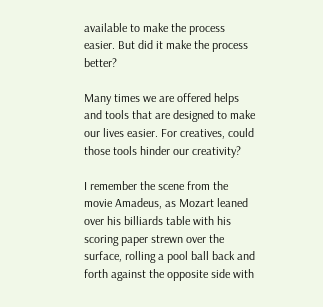available to make the process easier. But did it make the process better?

Many times we are offered helps and tools that are designed to make our lives easier. For creatives, could those tools hinder our creativity?

I remember the scene from the movie Amadeus, as Mozart leaned over his billiards table with his scoring paper strewn over the surface, rolling a pool ball back and forth against the opposite side with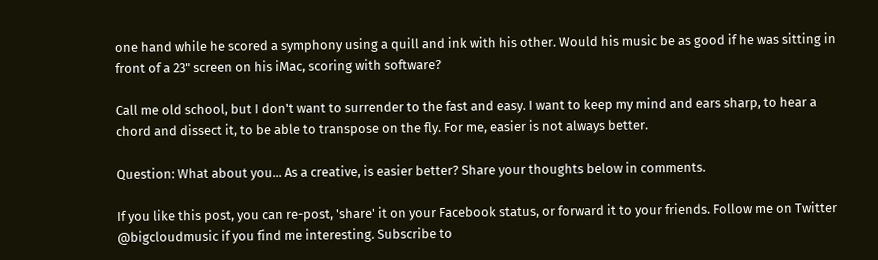one hand while he scored a symphony using a quill and ink with his other. Would his music be as good if he was sitting in front of a 23" screen on his iMac, scoring with software?

Call me old school, but I don't want to surrender to the fast and easy. I want to keep my mind and ears sharp, to hear a chord and dissect it, to be able to transpose on the fly. For me, easier is not always better.

Question: What about you... As a creative, is easier better? Share your thoughts below in comments.

If you like this post, you can re-post, 'share' it on your Facebook status, or forward it to your friends. Follow me on Twitter @bigcloudmusic if you find me interesting. Subscribe to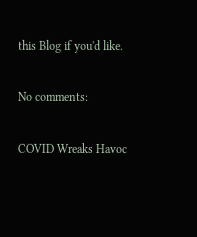this Blog if you'd like.

No comments:

COVID Wreaks Havoc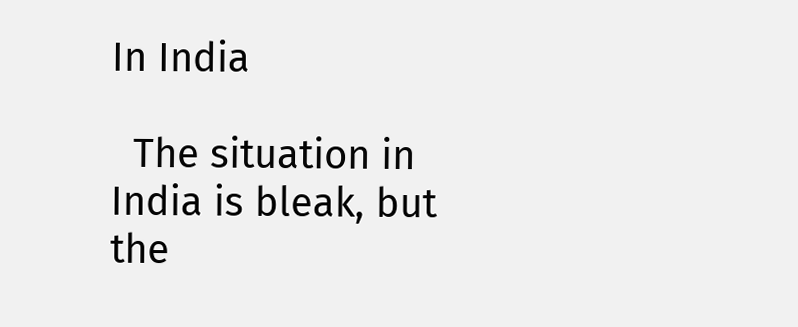In India

  The situation in India is bleak, but the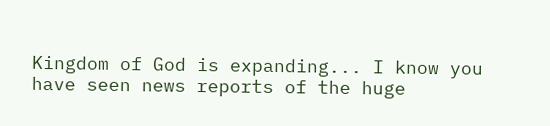Kingdom of God is expanding... I know you have seen news reports of the huge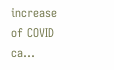increase of COVID ca...